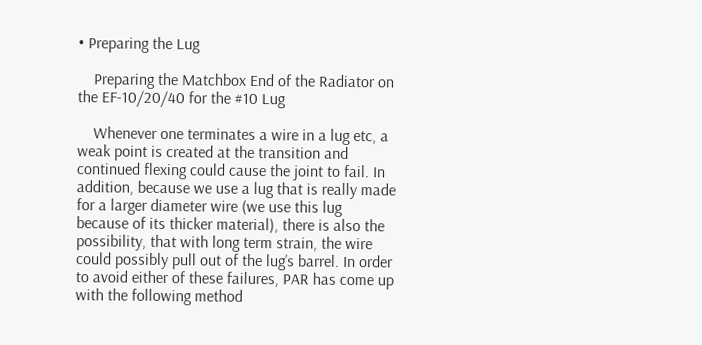• Preparing the Lug

    Preparing the Matchbox End of the Radiator on the EF-10/20/40 for the #10 Lug

    Whenever one terminates a wire in a lug etc, a weak point is created at the transition and continued flexing could cause the joint to fail. In addition, because we use a lug that is really made for a larger diameter wire (we use this lug because of its thicker material), there is also the possibility, that with long term strain, the wire could possibly pull out of the lug’s barrel. In order to avoid either of these failures, PAR has come up with the following method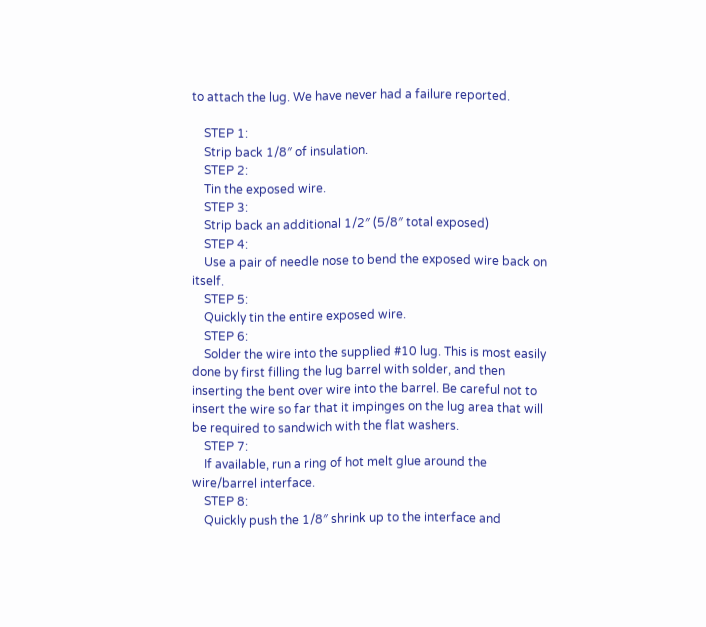to attach the lug. We have never had a failure reported.

    STEP 1:
    Strip back 1/8″ of insulation.
    STEP 2:
    Tin the exposed wire.
    STEP 3:
    Strip back an additional 1/2″ (5/8″ total exposed)
    STEP 4:
    Use a pair of needle nose to bend the exposed wire back on itself.
    STEP 5:
    Quickly tin the entire exposed wire.
    STEP 6:
    Solder the wire into the supplied #10 lug. This is most easily done by first filling the lug barrel with solder, and then inserting the bent over wire into the barrel. Be careful not to insert the wire so far that it impinges on the lug area that will be required to sandwich with the flat washers.
    STEP 7:
    If available, run a ring of hot melt glue around the wire/barrel interface.
    STEP 8:
    Quickly push the 1/8″ shrink up to the interface and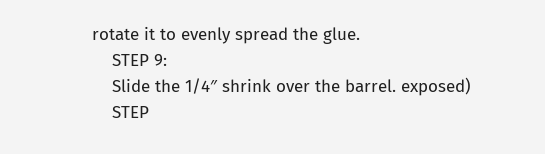rotate it to evenly spread the glue.
    STEP 9:
    Slide the 1/4″ shrink over the barrel. exposed)
    STEP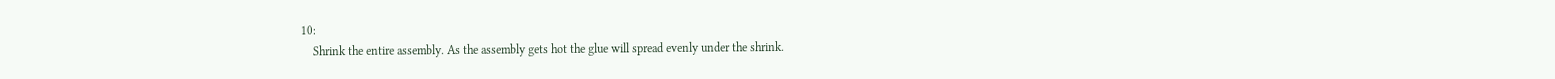10:
    Shrink the entire assembly. As the assembly gets hot the glue will spread evenly under the shrink.